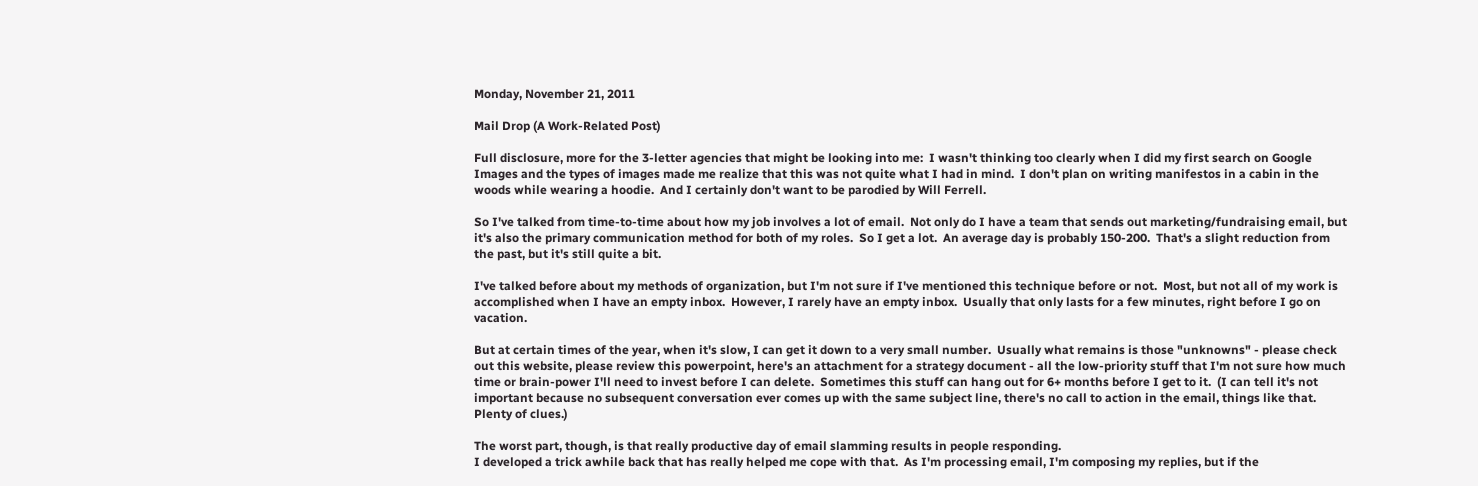Monday, November 21, 2011

Mail Drop (A Work-Related Post)

Full disclosure, more for the 3-letter agencies that might be looking into me:  I wasn't thinking too clearly when I did my first search on Google Images and the types of images made me realize that this was not quite what I had in mind.  I don't plan on writing manifestos in a cabin in the woods while wearing a hoodie.  And I certainly don't want to be parodied by Will Ferrell.

So I've talked from time-to-time about how my job involves a lot of email.  Not only do I have a team that sends out marketing/fundraising email, but it's also the primary communication method for both of my roles.  So I get a lot.  An average day is probably 150-200.  That's a slight reduction from the past, but it's still quite a bit.

I've talked before about my methods of organization, but I'm not sure if I've mentioned this technique before or not.  Most, but not all of my work is accomplished when I have an empty inbox.  However, I rarely have an empty inbox.  Usually that only lasts for a few minutes, right before I go on vacation.

But at certain times of the year, when it's slow, I can get it down to a very small number.  Usually what remains is those "unknowns" - please check out this website, please review this powerpoint, here's an attachment for a strategy document - all the low-priority stuff that I'm not sure how much time or brain-power I'll need to invest before I can delete.  Sometimes this stuff can hang out for 6+ months before I get to it.  (I can tell it's not important because no subsequent conversation ever comes up with the same subject line, there's no call to action in the email, things like that.  Plenty of clues.)

The worst part, though, is that really productive day of email slamming results in people responding.
I developed a trick awhile back that has really helped me cope with that.  As I'm processing email, I'm composing my replies, but if the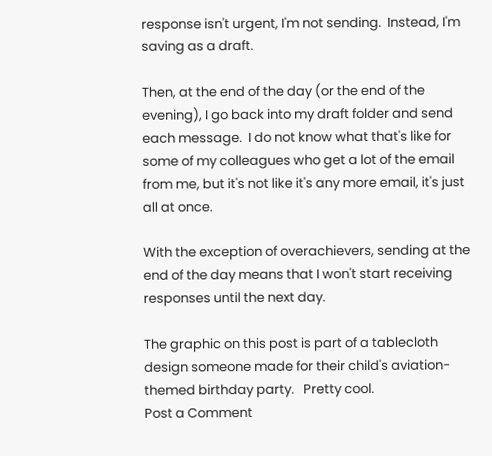response isn't urgent, I'm not sending.  Instead, I'm saving as a draft.

Then, at the end of the day (or the end of the evening), I go back into my draft folder and send each message.  I do not know what that's like for some of my colleagues who get a lot of the email from me, but it's not like it's any more email, it's just all at once.

With the exception of overachievers, sending at the end of the day means that I won't start receiving responses until the next day.

The graphic on this post is part of a tablecloth design someone made for their child's aviation-themed birthday party.   Pretty cool.
Post a Comment